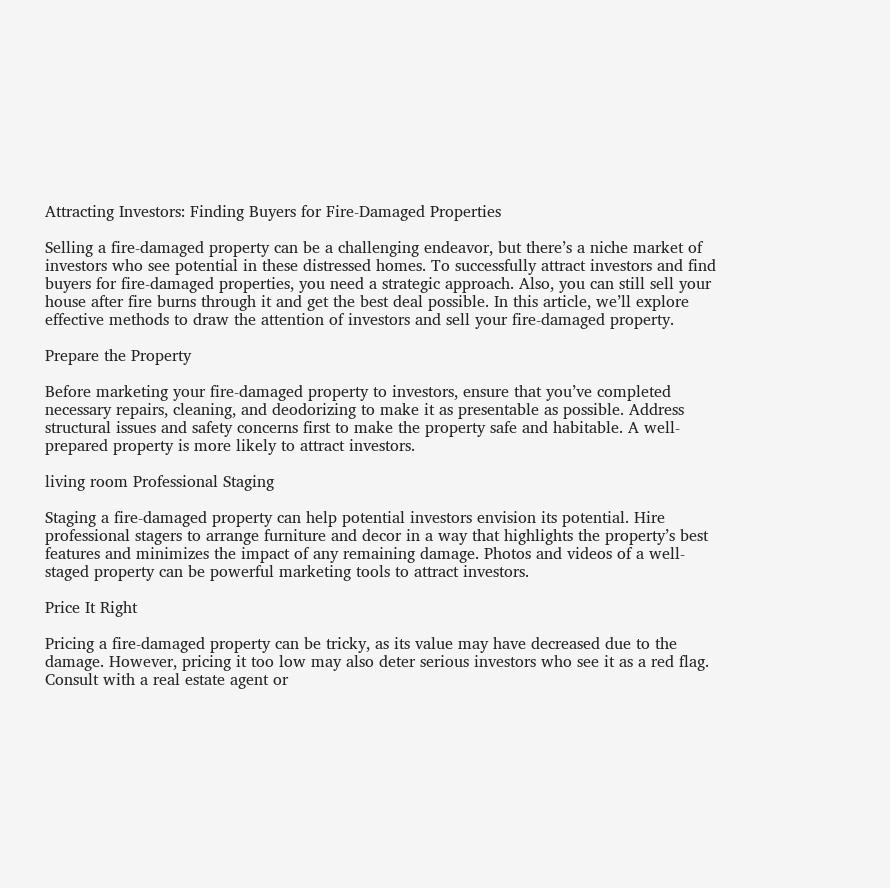Attracting Investors: Finding Buyers for Fire-Damaged Properties

Selling a fire-damaged property can be a challenging endeavor, but there’s a niche market of investors who see potential in these distressed homes. To successfully attract investors and find buyers for fire-damaged properties, you need a strategic approach. Also, you can still sell your house after fire burns through it and get the best deal possible. In this article, we’ll explore effective methods to draw the attention of investors and sell your fire-damaged property.

Prepare the Property

Before marketing your fire-damaged property to investors, ensure that you’ve completed necessary repairs, cleaning, and deodorizing to make it as presentable as possible. Address structural issues and safety concerns first to make the property safe and habitable. A well-prepared property is more likely to attract investors.

living room Professional Staging

Staging a fire-damaged property can help potential investors envision its potential. Hire professional stagers to arrange furniture and decor in a way that highlights the property’s best features and minimizes the impact of any remaining damage. Photos and videos of a well-staged property can be powerful marketing tools to attract investors.

Price It Right

Pricing a fire-damaged property can be tricky, as its value may have decreased due to the damage. However, pricing it too low may also deter serious investors who see it as a red flag. Consult with a real estate agent or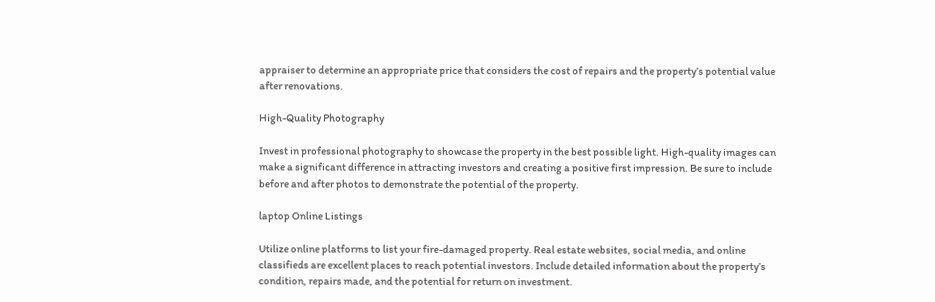appraiser to determine an appropriate price that considers the cost of repairs and the property’s potential value after renovations.

High-Quality Photography

Invest in professional photography to showcase the property in the best possible light. High-quality images can make a significant difference in attracting investors and creating a positive first impression. Be sure to include before and after photos to demonstrate the potential of the property.

laptop Online Listings

Utilize online platforms to list your fire-damaged property. Real estate websites, social media, and online classifieds are excellent places to reach potential investors. Include detailed information about the property’s condition, repairs made, and the potential for return on investment.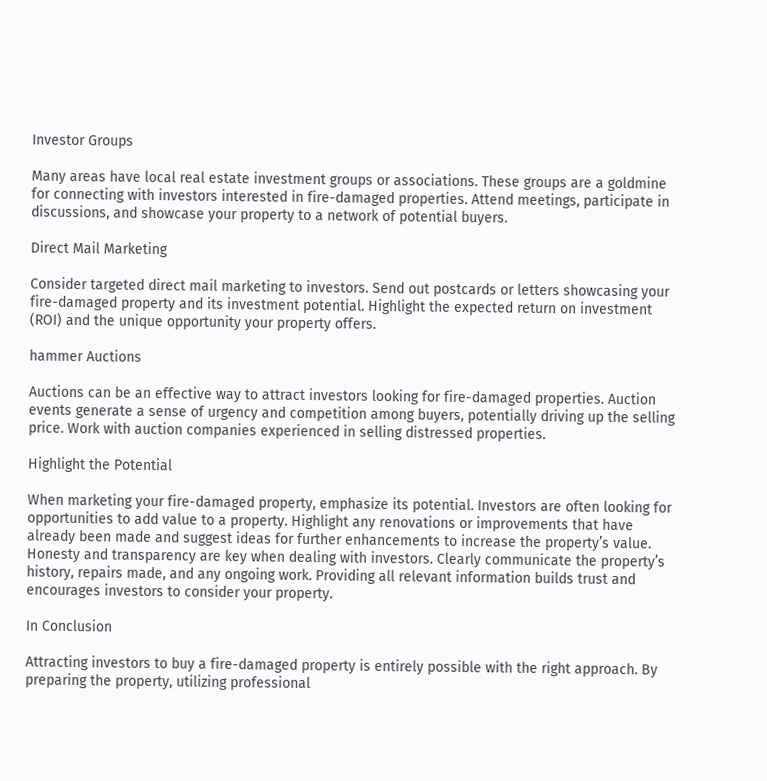Investor Groups

Many areas have local real estate investment groups or associations. These groups are a goldmine for connecting with investors interested in fire-damaged properties. Attend meetings, participate in discussions, and showcase your property to a network of potential buyers.

Direct Mail Marketing

Consider targeted direct mail marketing to investors. Send out postcards or letters showcasing your fire-damaged property and its investment potential. Highlight the expected return on investment (ROI) and the unique opportunity your property offers.

hammer Auctions

Auctions can be an effective way to attract investors looking for fire-damaged properties. Auction events generate a sense of urgency and competition among buyers, potentially driving up the selling price. Work with auction companies experienced in selling distressed properties.

Highlight the Potential

When marketing your fire-damaged property, emphasize its potential. Investors are often looking for opportunities to add value to a property. Highlight any renovations or improvements that have already been made and suggest ideas for further enhancements to increase the property’s value. Honesty and transparency are key when dealing with investors. Clearly communicate the property’s history, repairs made, and any ongoing work. Providing all relevant information builds trust and encourages investors to consider your property.

In Conclusion

Attracting investors to buy a fire-damaged property is entirely possible with the right approach. By preparing the property, utilizing professional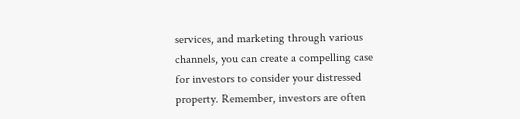services, and marketing through various channels, you can create a compelling case for investors to consider your distressed property. Remember, investors are often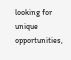looking for unique opportunities,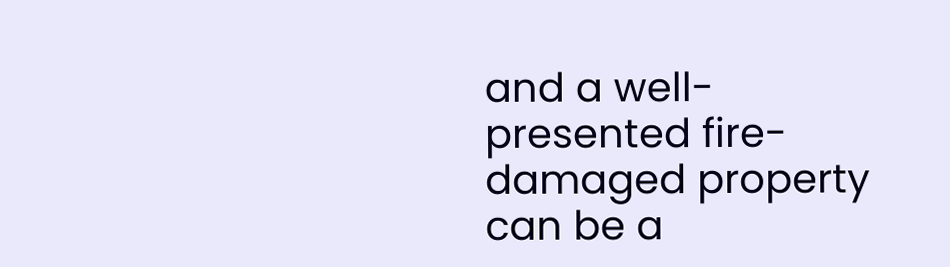and a well-presented fire-damaged property can be a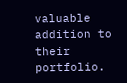valuable addition to their portfolio.